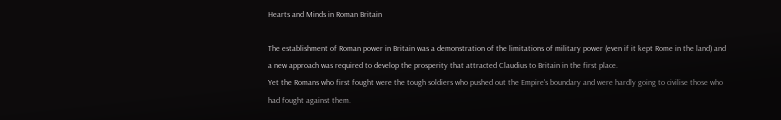Hearts and Minds in Roman Britain

The establishment of Roman power in Britain was a demonstration of the limitations of military power (even if it kept Rome in the land) and a new approach was required to develop the prosperity that attracted Claudius to Britain in the first place.
Yet the Romans who first fought were the tough soldiers who pushed out the Empire's boundary and were hardly going to civilise those who had fought against them.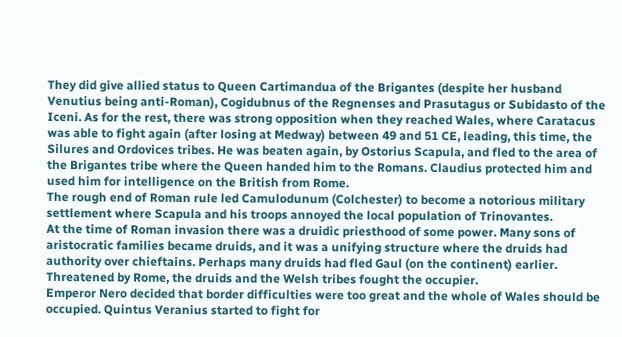They did give allied status to Queen Cartimandua of the Brigantes (despite her husband Venutius being anti-Roman), Cogidubnus of the Regnenses and Prasutagus or Subidasto of the Iceni. As for the rest, there was strong opposition when they reached Wales, where Caratacus was able to fight again (after losing at Medway) between 49 and 51 CE, leading, this time, the Silures and Ordovices tribes. He was beaten again, by Ostorius Scapula, and fled to the area of the Brigantes tribe where the Queen handed him to the Romans. Claudius protected him and used him for intelligence on the British from Rome.
The rough end of Roman rule led Camulodunum (Colchester) to become a notorious military settlement where Scapula and his troops annoyed the local population of Trinovantes.
At the time of Roman invasion there was a druidic priesthood of some power. Many sons of aristocratic families became druids, and it was a unifying structure where the druids had authority over chieftains. Perhaps many druids had fled Gaul (on the continent) earlier. Threatened by Rome, the druids and the Welsh tribes fought the occupier.
Emperor Nero decided that border difficulties were too great and the whole of Wales should be occupied. Quintus Veranius started to fight for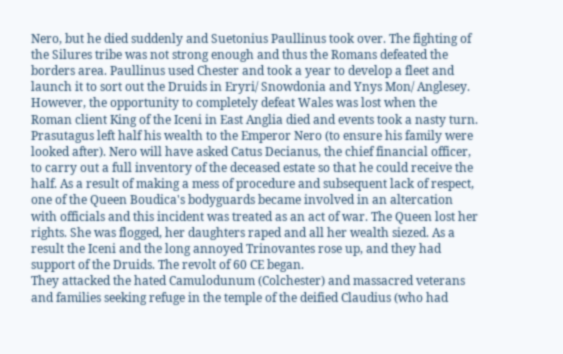Nero, but he died suddenly and Suetonius Paullinus took over. The fighting of the Silures tribe was not strong enough and thus the Romans defeated the borders area. Paullinus used Chester and took a year to develop a fleet and launch it to sort out the Druids in Eryri/ Snowdonia and Ynys Mon/ Anglesey. However, the opportunity to completely defeat Wales was lost when the Roman client King of the Iceni in East Anglia died and events took a nasty turn.
Prasutagus left half his wealth to the Emperor Nero (to ensure his family were looked after). Nero will have asked Catus Decianus, the chief financial officer, to carry out a full inventory of the deceased estate so that he could receive the half. As a result of making a mess of procedure and subsequent lack of respect, one of the Queen Boudica's bodyguards became involved in an altercation with officials and this incident was treated as an act of war. The Queen lost her rights. She was flogged, her daughters raped and all her wealth siezed. As a result the Iceni and the long annoyed Trinovantes rose up, and they had support of the Druids. The revolt of 60 CE began.
They attacked the hated Camulodunum (Colchester) and massacred veterans and families seeking refuge in the temple of the deified Claudius (who had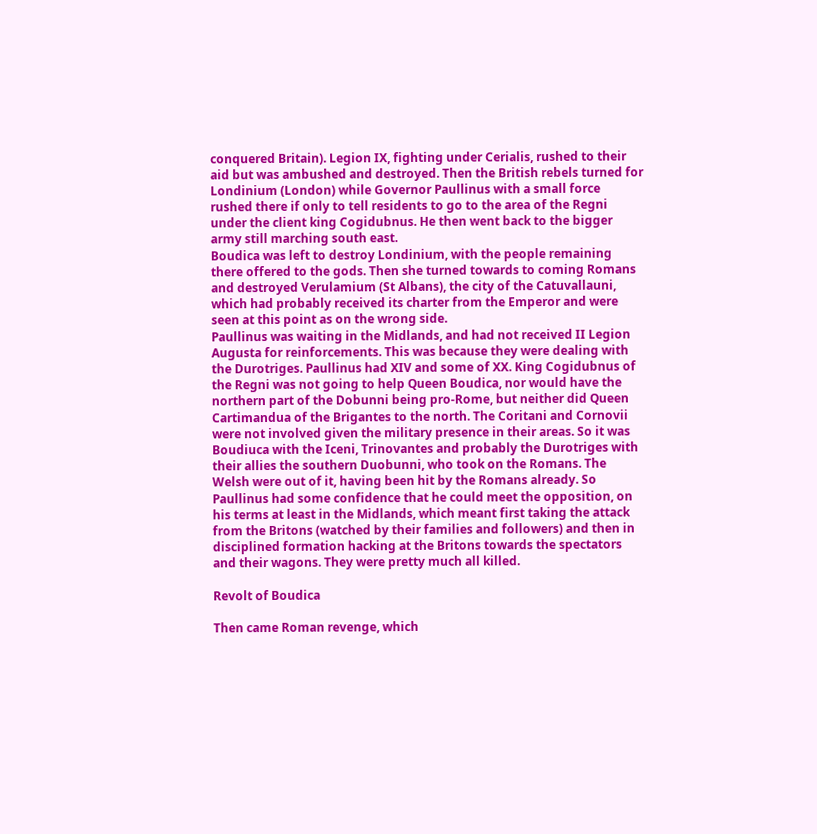conquered Britain). Legion IX, fighting under Cerialis, rushed to their aid but was ambushed and destroyed. Then the British rebels turned for Londinium (London) while Governor Paullinus with a small force rushed there if only to tell residents to go to the area of the Regni under the client king Cogidubnus. He then went back to the bigger army still marching south east.
Boudica was left to destroy Londinium, with the people remaining there offered to the gods. Then she turned towards to coming Romans and destroyed Verulamium (St Albans), the city of the Catuvallauni, which had probably received its charter from the Emperor and were seen at this point as on the wrong side.
Paullinus was waiting in the Midlands, and had not received II Legion Augusta for reinforcements. This was because they were dealing with the Durotriges. Paullinus had XIV and some of XX. King Cogidubnus of the Regni was not going to help Queen Boudica, nor would have the northern part of the Dobunni being pro-Rome, but neither did Queen Cartimandua of the Brigantes to the north. The Coritani and Cornovii were not involved given the military presence in their areas. So it was Boudiuca with the Iceni, Trinovantes and probably the Durotriges with their allies the southern Duobunni, who took on the Romans. The Welsh were out of it, having been hit by the Romans already. So Paullinus had some confidence that he could meet the opposition, on his terms at least in the Midlands, which meant first taking the attack from the Britons (watched by their families and followers) and then in disciplined formation hacking at the Britons towards the spectators and their wagons. They were pretty much all killed.

Revolt of Boudica

Then came Roman revenge, which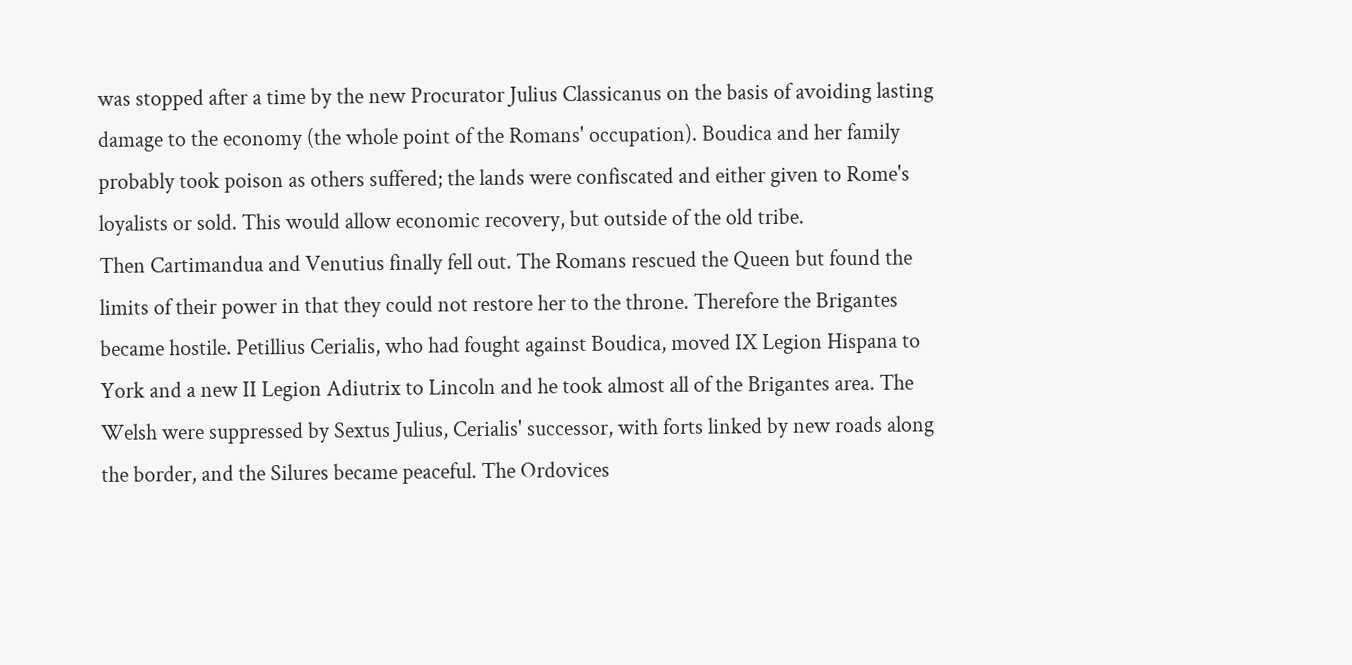was stopped after a time by the new Procurator Julius Classicanus on the basis of avoiding lasting damage to the economy (the whole point of the Romans' occupation). Boudica and her family probably took poison as others suffered; the lands were confiscated and either given to Rome's loyalists or sold. This would allow economic recovery, but outside of the old tribe.
Then Cartimandua and Venutius finally fell out. The Romans rescued the Queen but found the limits of their power in that they could not restore her to the throne. Therefore the Brigantes became hostile. Petillius Cerialis, who had fought against Boudica, moved IX Legion Hispana to York and a new II Legion Adiutrix to Lincoln and he took almost all of the Brigantes area. The Welsh were suppressed by Sextus Julius, Cerialis' successor, with forts linked by new roads along the border, and the Silures became peaceful. The Ordovices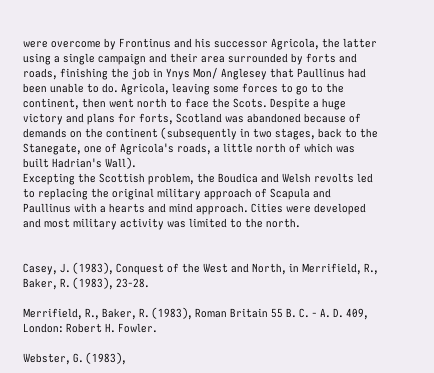were overcome by Frontinus and his successor Agricola, the latter using a single campaign and their area surrounded by forts and roads, finishing the job in Ynys Mon/ Anglesey that Paullinus had been unable to do. Agricola, leaving some forces to go to the continent, then went north to face the Scots. Despite a huge victory and plans for forts, Scotland was abandoned because of demands on the continent (subsequently in two stages, back to the Stanegate, one of Agricola's roads, a little north of which was built Hadrian's Wall).
Excepting the Scottish problem, the Boudica and Welsh revolts led to replacing the original military approach of Scapula and Paullinus with a hearts and mind approach. Cities were developed and most military activity was limited to the north.


Casey, J. (1983), Conquest of the West and North, in Merrifield, R., Baker, R. (1983), 23-28.

Merrifield, R., Baker, R. (1983), Roman Britain 55 B. C. - A. D. 409, London: Robert H. Fowler.

Webster, G. (1983),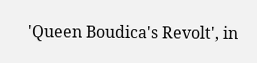'Queen Boudica's Revolt', in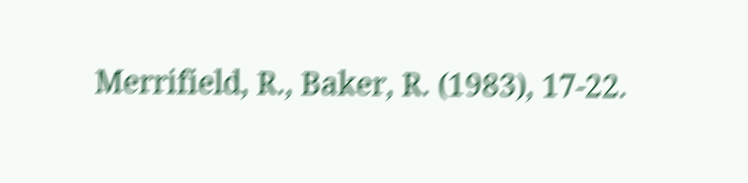Merrifield, R., Baker, R. (1983), 17-22.